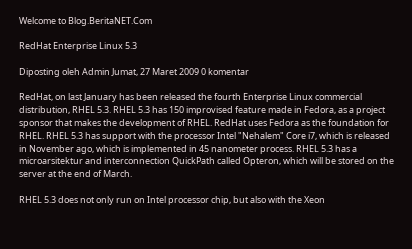Welcome to Blog.BeritaNET.Com

RedHat Enterprise Linux 5.3

Diposting oleh Admin Jumat, 27 Maret 2009 0 komentar

RedHat, on last January has been released the fourth Enterprise Linux commercial distribution, RHEL 5.3. RHEL 5.3 has 150 improvised feature made in Fedora, as a project sponsor that makes the development of RHEL. RedHat uses Fedora as the foundation for RHEL. RHEL 5.3 has support with the processor Intel "Nehalem" Core i7, which is released in November ago, which is implemented in 45 nanometer process. RHEL 5.3 has a microarsitektur and interconnection QuickPath called Opteron, which will be stored on the server at the end of March.

RHEL 5.3 does not only run on Intel processor chip, but also with the Xeon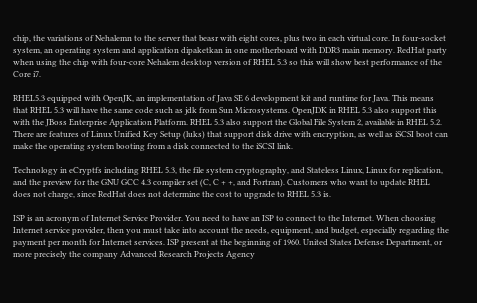chip, the variations of Nehalemn to the server that beasr with eight cores, plus two in each virtual core. In four-socket system, an operating system and application dipaketkan in one motherboard with DDR3 main memory. RedHat party when using the chip with four-core Nehalem desktop version of RHEL 5.3 so this will show best performance of the Core i7.

RHEL5.3 equipped with OpenJK, an implementation of Java SE 6 development kit and runtime for Java. This means that RHEL 5.3 will have the same code such as jdk from Sun Microsystems. OpenJDK in RHEL 5.3 also support this with the JBoss Enterprise Application Platform. RHEL 5.3 also support the Global File System 2, available in RHEL 5.2. There are features of Linux Unified Key Setup (luks) that support disk drive with encryption, as well as iSCSI boot can make the operating system booting from a disk connected to the iSCSI link.

Technology in eCryptfs including RHEL 5.3, the file system cryptography, and Stateless Linux, Linux for replication, and the preview for the GNU GCC 4.3 compiler set (C, C + +, and Fortran). Customers who want to update RHEL does not charge, since RedHat does not determine the cost to upgrade to RHEL 5.3 is.

ISP is an acronym of Internet Service Provider. You need to have an ISP to connect to the Internet. When choosing Internet service provider, then you must take into account the needs, equipment, and budget, especially regarding the payment per month for Internet services. ISP present at the beginning of 1960. United States Defense Department, or more precisely the company Advanced Research Projects Agency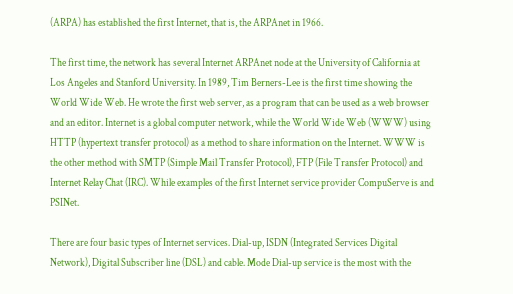(ARPA) has established the first Internet, that is, the ARPAnet in 1966.

The first time, the network has several Internet ARPAnet node at the University of California at Los Angeles and Stanford University. In 1989, Tim Berners-Lee is the first time showing the World Wide Web. He wrote the first web server, as a program that can be used as a web browser and an editor. Internet is a global computer network, while the World Wide Web (WWW) using HTTP (hypertext transfer protocol) as a method to share information on the Internet. WWW is the other method with SMTP (Simple Mail Transfer Protocol), FTP (File Transfer Protocol) and Internet Relay Chat (IRC). While examples of the first Internet service provider CompuServe is and PSINet.

There are four basic types of Internet services. Dial-up, ISDN (Integrated Services Digital Network), Digital Subscriber line (DSL) and cable. Mode Dial-up service is the most with the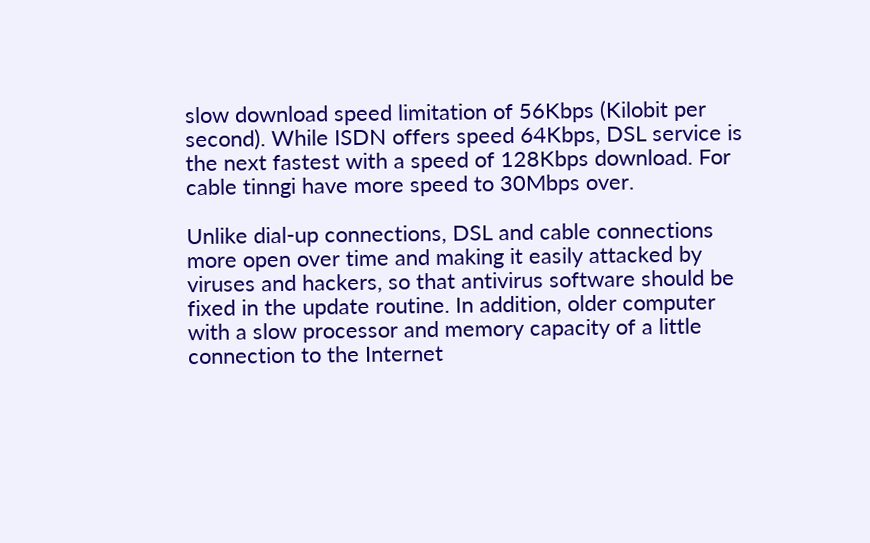slow download speed limitation of 56Kbps (Kilobit per second). While ISDN offers speed 64Kbps, DSL service is the next fastest with a speed of 128Kbps download. For cable tinngi have more speed to 30Mbps over.

Unlike dial-up connections, DSL and cable connections more open over time and making it easily attacked by viruses and hackers, so that antivirus software should be fixed in the update routine. In addition, older computer with a slow processor and memory capacity of a little connection to the Internet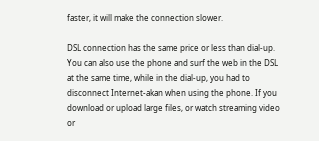faster, it will make the connection slower.

DSL connection has the same price or less than dial-up. You can also use the phone and surf the web in the DSL at the same time, while in the dial-up, you had to disconnect Internet-akan when using the phone. If you download or upload large files, or watch streaming video or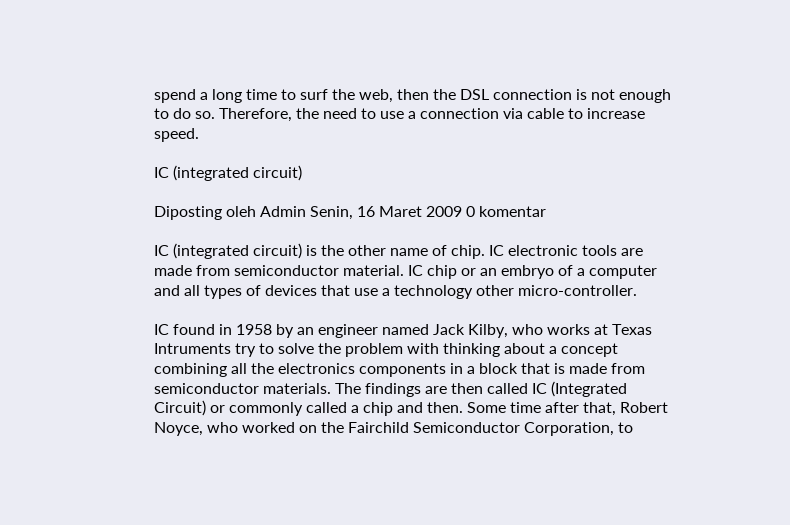spend a long time to surf the web, then the DSL connection is not enough to do so. Therefore, the need to use a connection via cable to increase speed.

IC (integrated circuit)

Diposting oleh Admin Senin, 16 Maret 2009 0 komentar

IC (integrated circuit) is the other name of chip. IC electronic tools are made from semiconductor material. IC chip or an embryo of a computer and all types of devices that use a technology other micro-controller.

IC found in 1958 by an engineer named Jack Kilby, who works at Texas Intruments try to solve the problem with thinking about a concept combining all the electronics components in a block that is made from semiconductor materials. The findings are then called IC (Integrated Circuit) or commonly called a chip and then. Some time after that, Robert Noyce, who worked on the Fairchild Semiconductor Corporation, to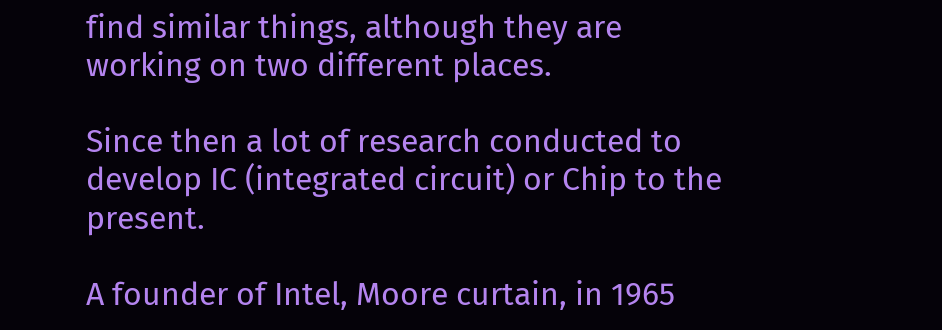find similar things, although they are working on two different places.

Since then a lot of research conducted to develop IC (integrated circuit) or Chip to the present.

A founder of Intel, Moore curtain, in 1965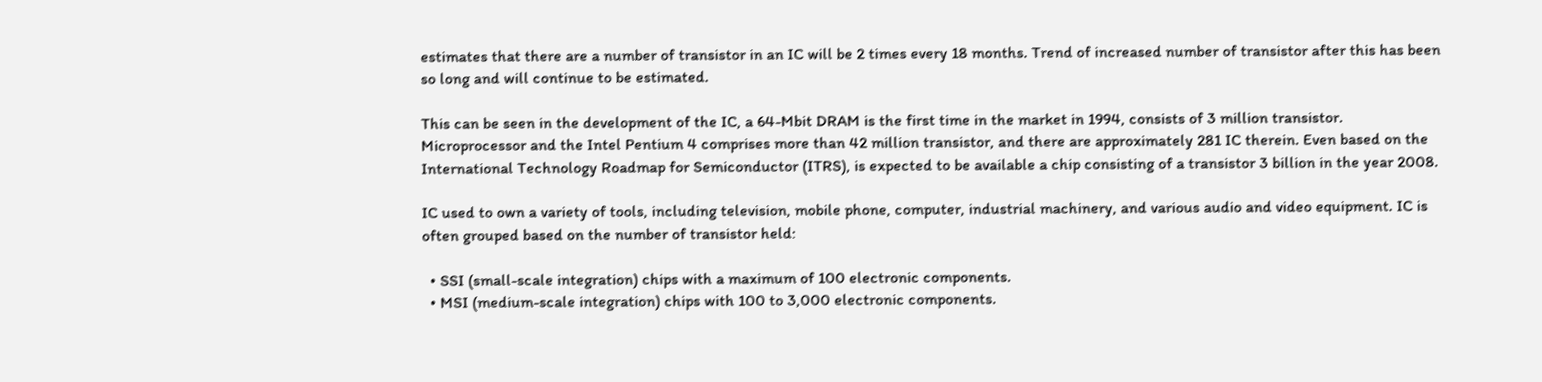estimates that there are a number of transistor in an IC will be 2 times every 18 months. Trend of increased number of transistor after this has been so long and will continue to be estimated.

This can be seen in the development of the IC, a 64-Mbit DRAM is the first time in the market in 1994, consists of 3 million transistor. Microprocessor and the Intel Pentium 4 comprises more than 42 million transistor, and there are approximately 281 IC therein. Even based on the International Technology Roadmap for Semiconductor (ITRS), is expected to be available a chip consisting of a transistor 3 billion in the year 2008.

IC used to own a variety of tools, including television, mobile phone, computer, industrial machinery, and various audio and video equipment. IC is often grouped based on the number of transistor held:

  • SSI (small-scale integration) chips with a maximum of 100 electronic components.
  • MSI (medium-scale integration) chips with 100 to 3,000 electronic components.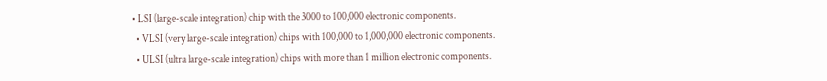• LSI (large-scale integration) chip with the 3000 to 100,000 electronic components.
  • VLSI (very large-scale integration) chips with 100,000 to 1,000,000 electronic components.
  • ULSI (ultra large-scale integration) chips with more than 1 million electronic components.